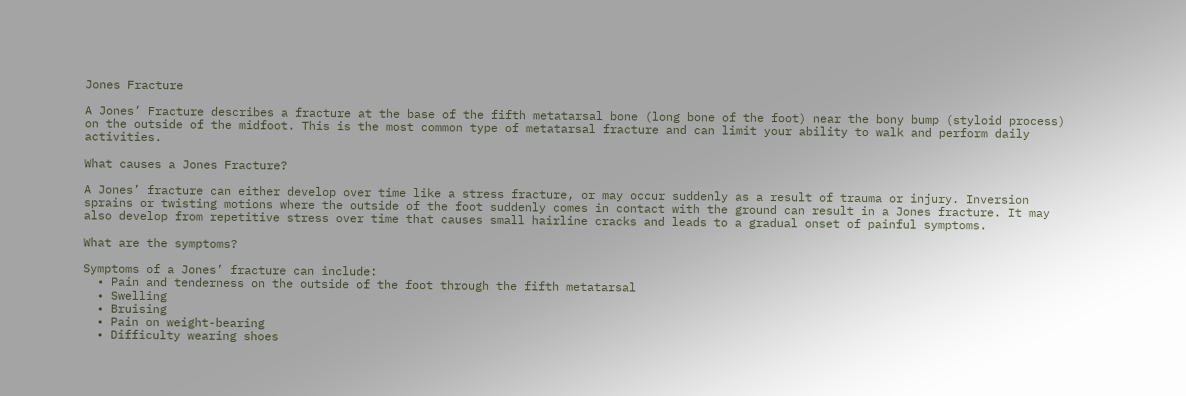Jones Fracture

A Jones’ Fracture describes a fracture at the base of the fifth metatarsal bone (long bone of the foot) near the bony bump (styloid process) on the outside of the midfoot. This is the most common type of metatarsal fracture and can limit your ability to walk and perform daily activities.

What causes a Jones Fracture?

A Jones’ fracture can either develop over time like a stress fracture, or may occur suddenly as a result of trauma or injury. Inversion sprains or twisting motions where the outside of the foot suddenly comes in contact with the ground can result in a Jones fracture. It may also develop from repetitive stress over time that causes small hairline cracks and leads to a gradual onset of painful symptoms.

What are the symptoms?

Symptoms of a Jones’ fracture can include:
  • Pain and tenderness on the outside of the foot through the fifth metatarsal
  • Swelling
  • Bruising
  • Pain on weight-bearing
  • Difficulty wearing shoes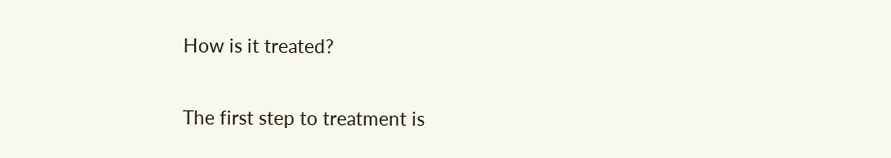How is it treated?

The first step to treatment is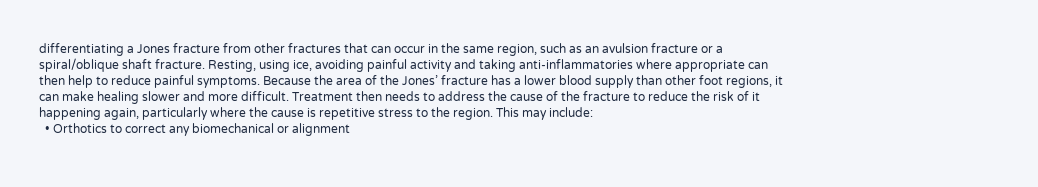differentiating a Jones fracture from other fractures that can occur in the same region, such as an avulsion fracture or a spiral/oblique shaft fracture. Resting, using ice, avoiding painful activity and taking anti-inflammatories where appropriate can then help to reduce painful symptoms. Because the area of the Jones’ fracture has a lower blood supply than other foot regions, it can make healing slower and more difficult. Treatment then needs to address the cause of the fracture to reduce the risk of it happening again, particularly where the cause is repetitive stress to the region. This may include:
  • Orthotics to correct any biomechanical or alignment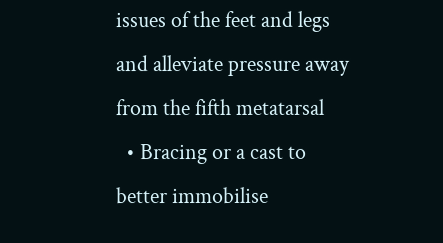issues of the feet and legs and alleviate pressure away from the fifth metatarsal
  • Bracing or a cast to better immobilise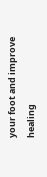your foot and improve healing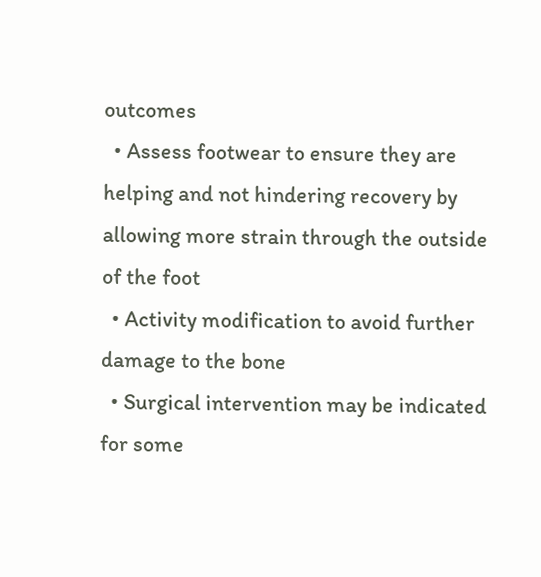outcomes
  • Assess footwear to ensure they are helping and not hindering recovery by allowing more strain through the outside of the foot
  • Activity modification to avoid further damage to the bone
  • Surgical intervention may be indicated for some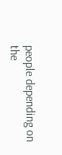people depending on the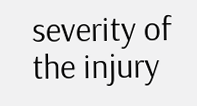severity of the injury